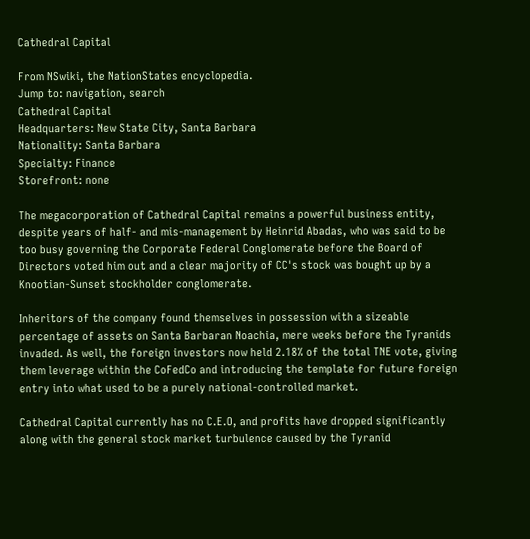Cathedral Capital

From NSwiki, the NationStates encyclopedia.
Jump to: navigation, search
Cathedral Capital
Headquarters: New State City, Santa Barbara
Nationality: Santa Barbara
Specialty: Finance
Storefront: none

The megacorporation of Cathedral Capital remains a powerful business entity, despite years of half- and mis-management by Heinrid Abadas, who was said to be too busy governing the Corporate Federal Conglomerate before the Board of Directors voted him out and a clear majority of CC's stock was bought up by a Knootian-Sunset stockholder conglomerate.

Inheritors of the company found themselves in possession with a sizeable percentage of assets on Santa Barbaran Noachia, mere weeks before the Tyranids invaded. As well, the foreign investors now held 2.18% of the total TNE vote, giving them leverage within the CoFedCo and introducing the template for future foreign entry into what used to be a purely national-controlled market.

Cathedral Capital currently has no C.E.O, and profits have dropped significantly along with the general stock market turbulence caused by the Tyranid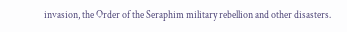invasion, the Order of the Seraphim military rebellion and other disasters.